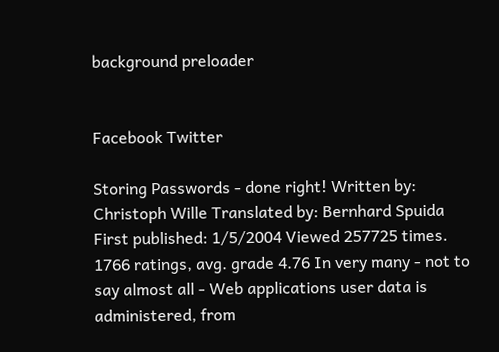background preloader


Facebook Twitter

Storing Passwords - done right! Written by: Christoph Wille Translated by: Bernhard Spuida First published: 1/5/2004 Viewed 257725 times. 1766 ratings, avg. grade 4.76 In very many - not to say almost all - Web applications user data is administered, from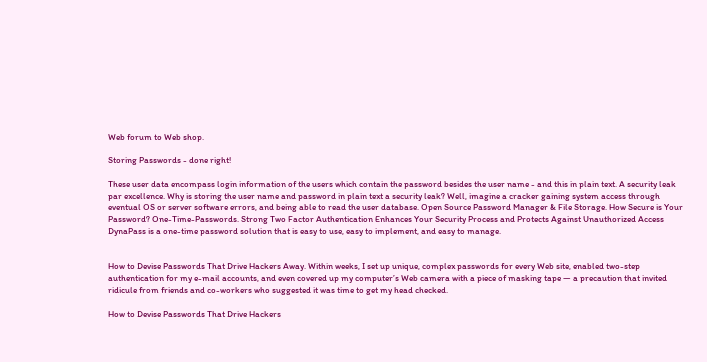Web forum to Web shop.

Storing Passwords - done right!

These user data encompass login information of the users which contain the password besides the user name - and this in plain text. A security leak par excellence. Why is storing the user name and password in plain text a security leak? Well, imagine a cracker gaining system access through eventual OS or server software errors, and being able to read the user database. Open Source Password Manager & File Storage. How Secure is Your Password? One-Time-Passwords. Strong Two Factor Authentication Enhances Your Security Process and Protects Against Unauthorized Access DynaPass is a one-time password solution that is easy to use, easy to implement, and easy to manage.


How to Devise Passwords That Drive Hackers Away. Within weeks, I set up unique, complex passwords for every Web site, enabled two-step authentication for my e-mail accounts, and even covered up my computer’s Web camera with a piece of masking tape — a precaution that invited ridicule from friends and co-workers who suggested it was time to get my head checked.

How to Devise Passwords That Drive Hackers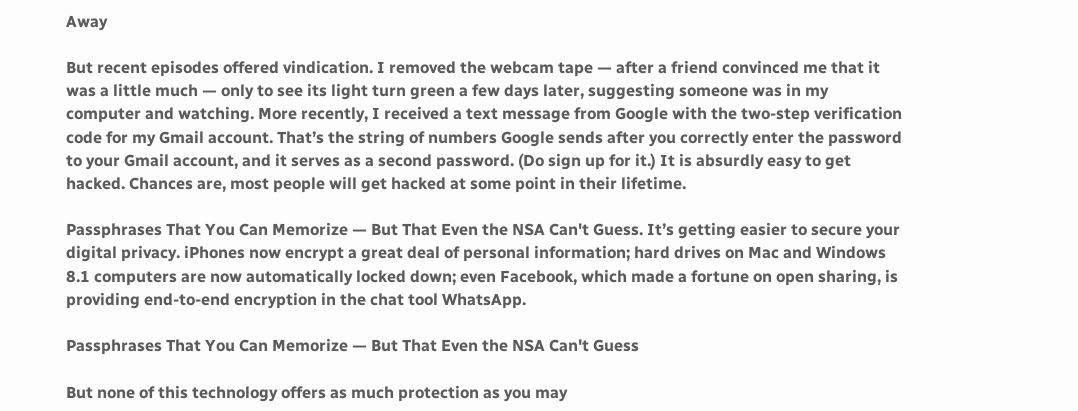Away

But recent episodes offered vindication. I removed the webcam tape — after a friend convinced me that it was a little much — only to see its light turn green a few days later, suggesting someone was in my computer and watching. More recently, I received a text message from Google with the two-step verification code for my Gmail account. That’s the string of numbers Google sends after you correctly enter the password to your Gmail account, and it serves as a second password. (Do sign up for it.) It is absurdly easy to get hacked. Chances are, most people will get hacked at some point in their lifetime.

Passphrases That You Can Memorize — But That Even the NSA Can't Guess. It’s getting easier to secure your digital privacy. iPhones now encrypt a great deal of personal information; hard drives on Mac and Windows 8.1 computers are now automatically locked down; even Facebook, which made a fortune on open sharing, is providing end-to-end encryption in the chat tool WhatsApp.

Passphrases That You Can Memorize — But That Even the NSA Can't Guess

But none of this technology offers as much protection as you may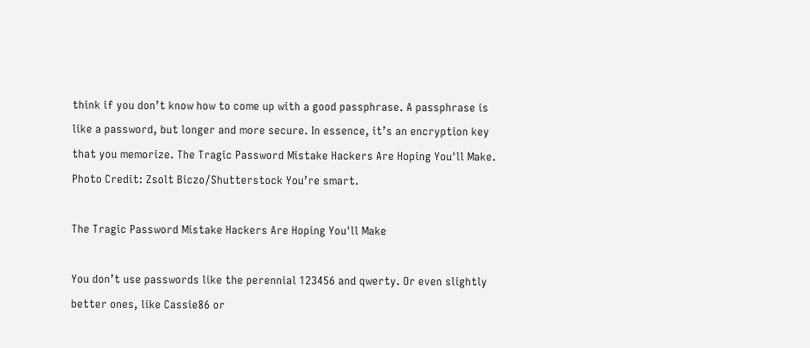think if you don’t know how to come up with a good passphrase. A passphrase is like a password, but longer and more secure. In essence, it’s an encryption key that you memorize. The Tragic Password Mistake Hackers Are Hoping You'll Make. Photo Credit: Zsolt Biczo/Shutterstock You’re smart.

The Tragic Password Mistake Hackers Are Hoping You'll Make

You don’t use passwords like the perennial 123456 and qwerty. Or even slightly better ones, like Cassie86 or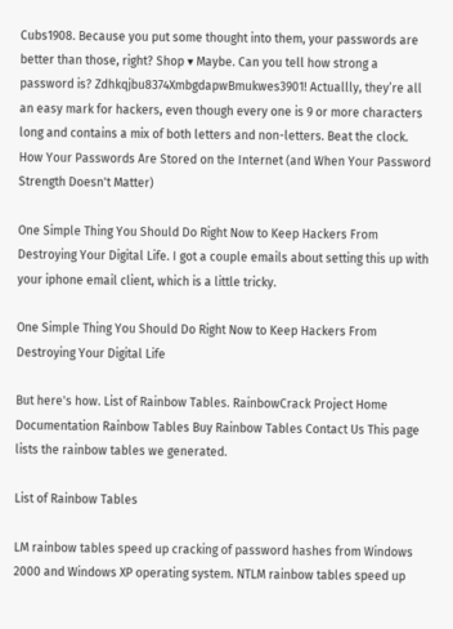Cubs1908. Because you put some thought into them, your passwords are better than those, right? Shop ▾ Maybe. Can you tell how strong a password is? Zdhkqjbu8374XmbgdapwBmukwes3901! Actuallly, they’re all an easy mark for hackers, even though every one is 9 or more characters long and contains a mix of both letters and non-letters. Beat the clock. How Your Passwords Are Stored on the Internet (and When Your Password Strength Doesn't Matter)

One Simple Thing You Should Do Right Now to Keep Hackers From Destroying Your Digital Life. I got a couple emails about setting this up with your iphone email client, which is a little tricky.

One Simple Thing You Should Do Right Now to Keep Hackers From Destroying Your Digital Life

But here's how. List of Rainbow Tables. RainbowCrack Project Home Documentation Rainbow Tables Buy Rainbow Tables Contact Us This page lists the rainbow tables we generated.

List of Rainbow Tables

LM rainbow tables speed up cracking of password hashes from Windows 2000 and Windows XP operating system. NTLM rainbow tables speed up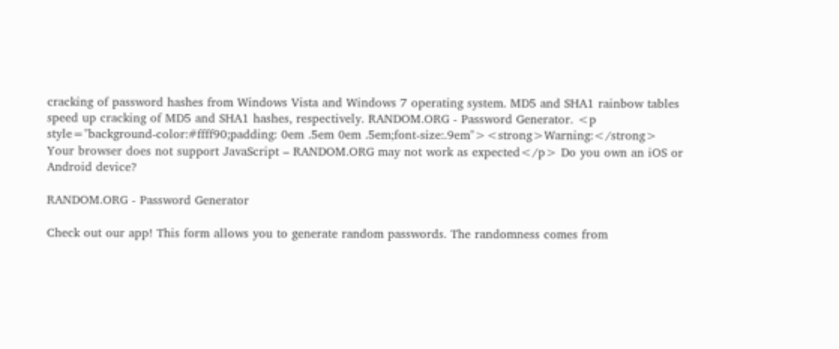cracking of password hashes from Windows Vista and Windows 7 operating system. MD5 and SHA1 rainbow tables speed up cracking of MD5 and SHA1 hashes, respectively. RANDOM.ORG - Password Generator. <p style="background-color:#ffff90;padding: 0em .5em 0em .5em;font-size:.9em"><strong>Warning:</strong> Your browser does not support JavaScript – RANDOM.ORG may not work as expected</p> Do you own an iOS or Android device?

RANDOM.ORG - Password Generator

Check out our app! This form allows you to generate random passwords. The randomness comes from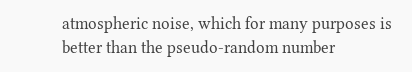atmospheric noise, which for many purposes is better than the pseudo-random number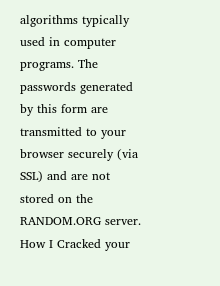algorithms typically used in computer programs. The passwords generated by this form are transmitted to your browser securely (via SSL) and are not stored on the RANDOM.ORG server. How I Cracked your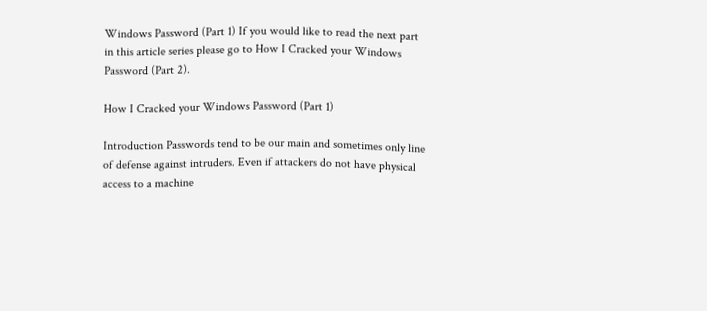Windows Password (Part 1) If you would like to read the next part in this article series please go to How I Cracked your Windows Password (Part 2).

How I Cracked your Windows Password (Part 1)

Introduction Passwords tend to be our main and sometimes only line of defense against intruders. Even if attackers do not have physical access to a machine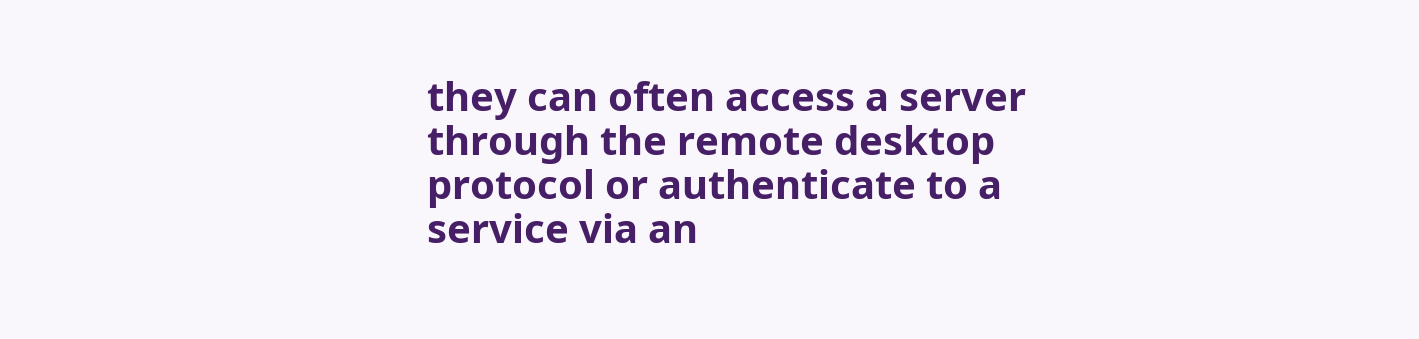they can often access a server through the remote desktop protocol or authenticate to a service via an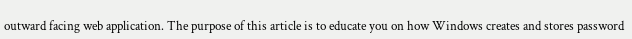outward facing web application. The purpose of this article is to educate you on how Windows creates and stores password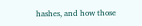hashes, and how those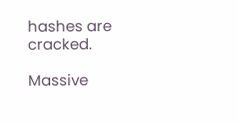hashes are cracked.

Massive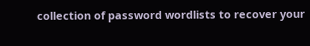collection of password wordlists to recover your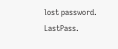lost password. LastPass.